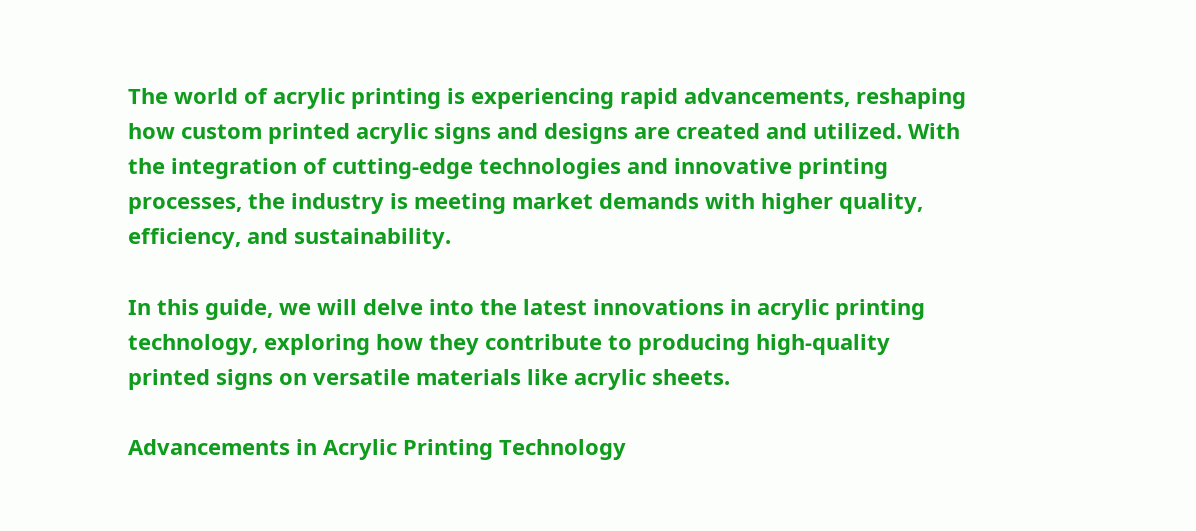The world of acrylic printing is experiencing rapid advancements, reshaping how custom printed acrylic signs and designs are created and utilized. With the integration of cutting-edge technologies and innovative printing processes, the industry is meeting market demands with higher quality, efficiency, and sustainability.

In this guide, we will delve into the latest innovations in acrylic printing technology, exploring how they contribute to producing high-quality printed signs on versatile materials like acrylic sheets.

Advancements in Acrylic Printing Technology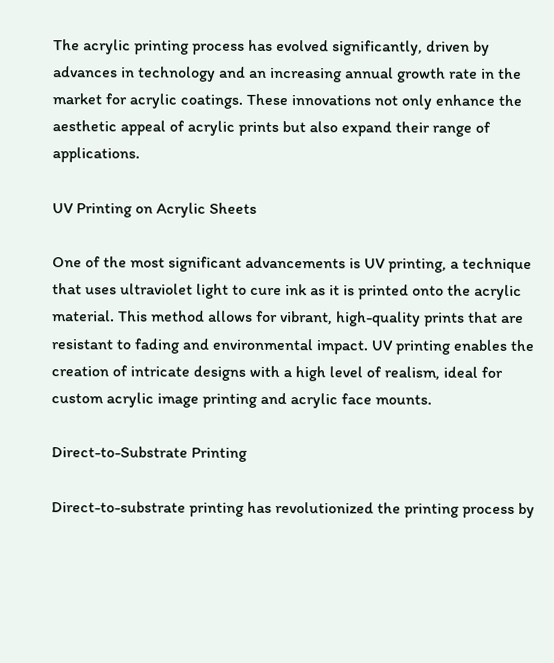The acrylic printing process has evolved significantly, driven by advances in technology and an increasing annual growth rate in the market for acrylic coatings. These innovations not only enhance the aesthetic appeal of acrylic prints but also expand their range of applications.

UV Printing on Acrylic Sheets

One of the most significant advancements is UV printing, a technique that uses ultraviolet light to cure ink as it is printed onto the acrylic material. This method allows for vibrant, high-quality prints that are resistant to fading and environmental impact. UV printing enables the creation of intricate designs with a high level of realism, ideal for custom acrylic image printing and acrylic face mounts.

Direct-to-Substrate Printing

Direct-to-substrate printing has revolutionized the printing process by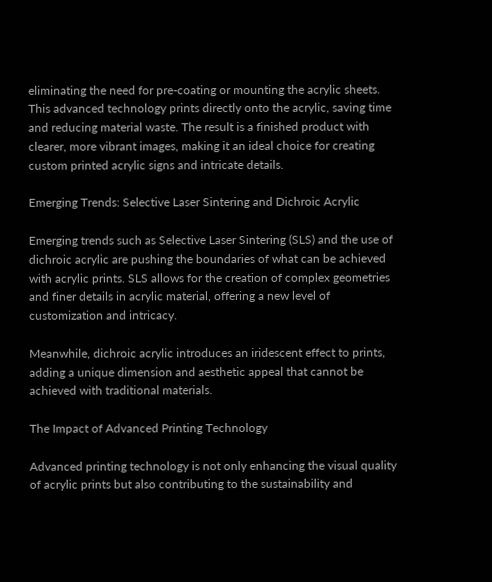eliminating the need for pre-coating or mounting the acrylic sheets. This advanced technology prints directly onto the acrylic, saving time and reducing material waste. The result is a finished product with clearer, more vibrant images, making it an ideal choice for creating custom printed acrylic signs and intricate details.

Emerging Trends: Selective Laser Sintering and Dichroic Acrylic

Emerging trends such as Selective Laser Sintering (SLS) and the use of dichroic acrylic are pushing the boundaries of what can be achieved with acrylic prints. SLS allows for the creation of complex geometries and finer details in acrylic material, offering a new level of customization and intricacy.

Meanwhile, dichroic acrylic introduces an iridescent effect to prints, adding a unique dimension and aesthetic appeal that cannot be achieved with traditional materials.

The Impact of Advanced Printing Technology

Advanced printing technology is not only enhancing the visual quality of acrylic prints but also contributing to the sustainability and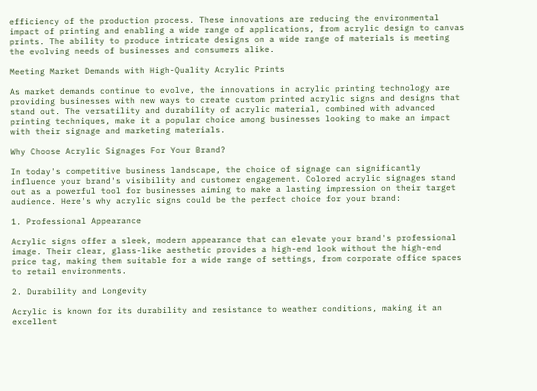efficiency of the production process. These innovations are reducing the environmental impact of printing and enabling a wide range of applications, from acrylic design to canvas prints. The ability to produce intricate designs on a wide range of materials is meeting the evolving needs of businesses and consumers alike.

Meeting Market Demands with High-Quality Acrylic Prints

As market demands continue to evolve, the innovations in acrylic printing technology are providing businesses with new ways to create custom printed acrylic signs and designs that stand out. The versatility and durability of acrylic material, combined with advanced printing techniques, make it a popular choice among businesses looking to make an impact with their signage and marketing materials.

Why Choose Acrylic Signages For Your Brand?

In today's competitive business landscape, the choice of signage can significantly influence your brand's visibility and customer engagement. Colored acrylic signages stand out as a powerful tool for businesses aiming to make a lasting impression on their target audience. Here's why acrylic signs could be the perfect choice for your brand:

1. Professional Appearance

Acrylic signs offer a sleek, modern appearance that can elevate your brand's professional image. Their clear, glass-like aesthetic provides a high-end look without the high-end price tag, making them suitable for a wide range of settings, from corporate office spaces to retail environments.

2. Durability and Longevity

Acrylic is known for its durability and resistance to weather conditions, making it an excellent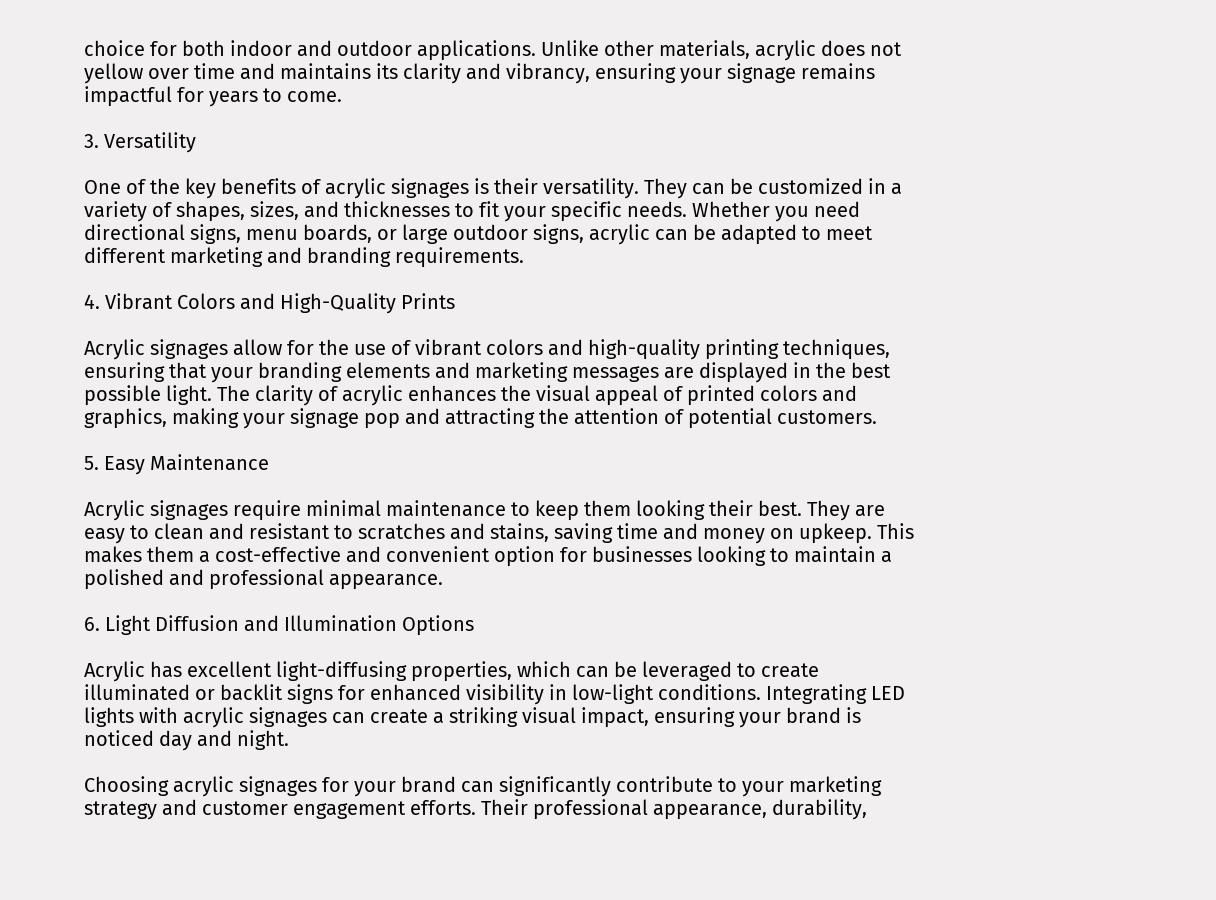choice for both indoor and outdoor applications. Unlike other materials, acrylic does not yellow over time and maintains its clarity and vibrancy, ensuring your signage remains impactful for years to come.

3. Versatility

One of the key benefits of acrylic signages is their versatility. They can be customized in a variety of shapes, sizes, and thicknesses to fit your specific needs. Whether you need directional signs, menu boards, or large outdoor signs, acrylic can be adapted to meet different marketing and branding requirements.

4. Vibrant Colors and High-Quality Prints

Acrylic signages allow for the use of vibrant colors and high-quality printing techniques, ensuring that your branding elements and marketing messages are displayed in the best possible light. The clarity of acrylic enhances the visual appeal of printed colors and graphics, making your signage pop and attracting the attention of potential customers.

5. Easy Maintenance

Acrylic signages require minimal maintenance to keep them looking their best. They are easy to clean and resistant to scratches and stains, saving time and money on upkeep. This makes them a cost-effective and convenient option for businesses looking to maintain a polished and professional appearance.

6. Light Diffusion and Illumination Options

Acrylic has excellent light-diffusing properties, which can be leveraged to create illuminated or backlit signs for enhanced visibility in low-light conditions. Integrating LED lights with acrylic signages can create a striking visual impact, ensuring your brand is noticed day and night.

Choosing acrylic signages for your brand can significantly contribute to your marketing strategy and customer engagement efforts. Their professional appearance, durability,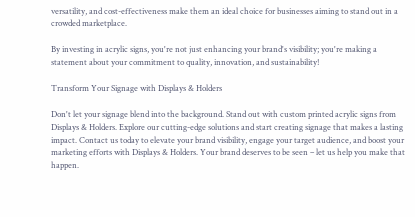versatility, and cost-effectiveness make them an ideal choice for businesses aiming to stand out in a crowded marketplace.

By investing in acrylic signs, you're not just enhancing your brand's visibility; you're making a statement about your commitment to quality, innovation, and sustainability!

Transform Your Signage with Displays & Holders

Don't let your signage blend into the background. Stand out with custom printed acrylic signs from Displays & Holders. Explore our cutting-edge solutions and start creating signage that makes a lasting impact. Contact us today to elevate your brand visibility, engage your target audience, and boost your marketing efforts with Displays & Holders. Your brand deserves to be seen – let us help you make that happen.